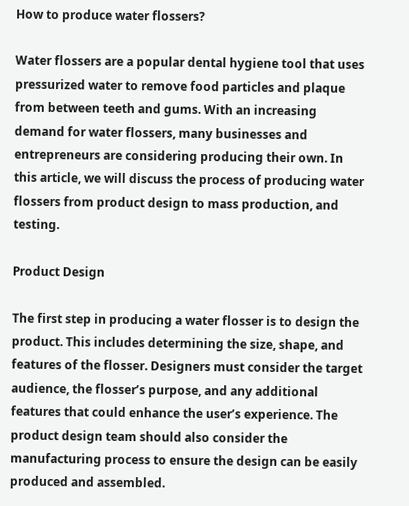How to produce water flossers?

Water flossers are a popular dental hygiene tool that uses pressurized water to remove food particles and plaque from between teeth and gums. With an increasing demand for water flossers, many businesses and entrepreneurs are considering producing their own. In this article, we will discuss the process of producing water flossers from product design to mass production, and testing.

Product Design

The first step in producing a water flosser is to design the product. This includes determining the size, shape, and features of the flosser. Designers must consider the target audience, the flosser’s purpose, and any additional features that could enhance the user’s experience. The product design team should also consider the manufacturing process to ensure the design can be easily produced and assembled.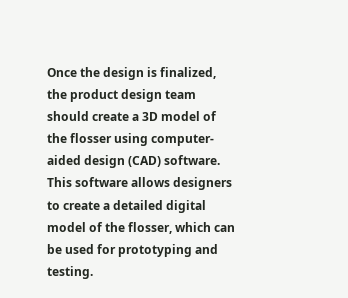Once the design is finalized, the product design team should create a 3D model of the flosser using computer-aided design (CAD) software. This software allows designers to create a detailed digital model of the flosser, which can be used for prototyping and testing.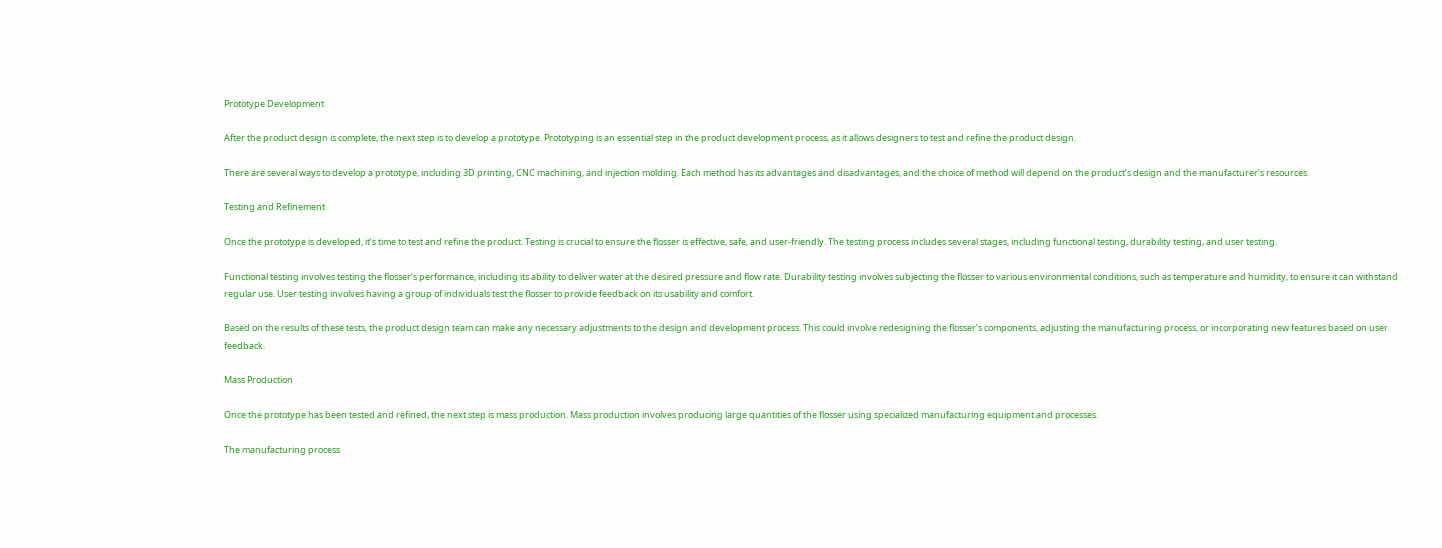Prototype Development

After the product design is complete, the next step is to develop a prototype. Prototyping is an essential step in the product development process, as it allows designers to test and refine the product design.

There are several ways to develop a prototype, including 3D printing, CNC machining, and injection molding. Each method has its advantages and disadvantages, and the choice of method will depend on the product’s design and the manufacturer’s resources.

Testing and Refinement

Once the prototype is developed, it’s time to test and refine the product. Testing is crucial to ensure the flosser is effective, safe, and user-friendly. The testing process includes several stages, including functional testing, durability testing, and user testing.

Functional testing involves testing the flosser’s performance, including its ability to deliver water at the desired pressure and flow rate. Durability testing involves subjecting the flosser to various environmental conditions, such as temperature and humidity, to ensure it can withstand regular use. User testing involves having a group of individuals test the flosser to provide feedback on its usability and comfort.

Based on the results of these tests, the product design team can make any necessary adjustments to the design and development process. This could involve redesigning the flosser’s components, adjusting the manufacturing process, or incorporating new features based on user feedback.

Mass Production

Once the prototype has been tested and refined, the next step is mass production. Mass production involves producing large quantities of the flosser using specialized manufacturing equipment and processes.

The manufacturing process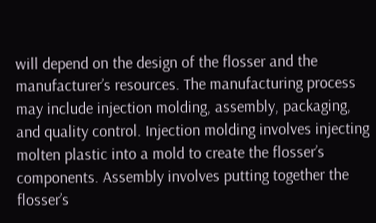will depend on the design of the flosser and the manufacturer’s resources. The manufacturing process may include injection molding, assembly, packaging, and quality control. Injection molding involves injecting molten plastic into a mold to create the flosser’s components. Assembly involves putting together the flosser’s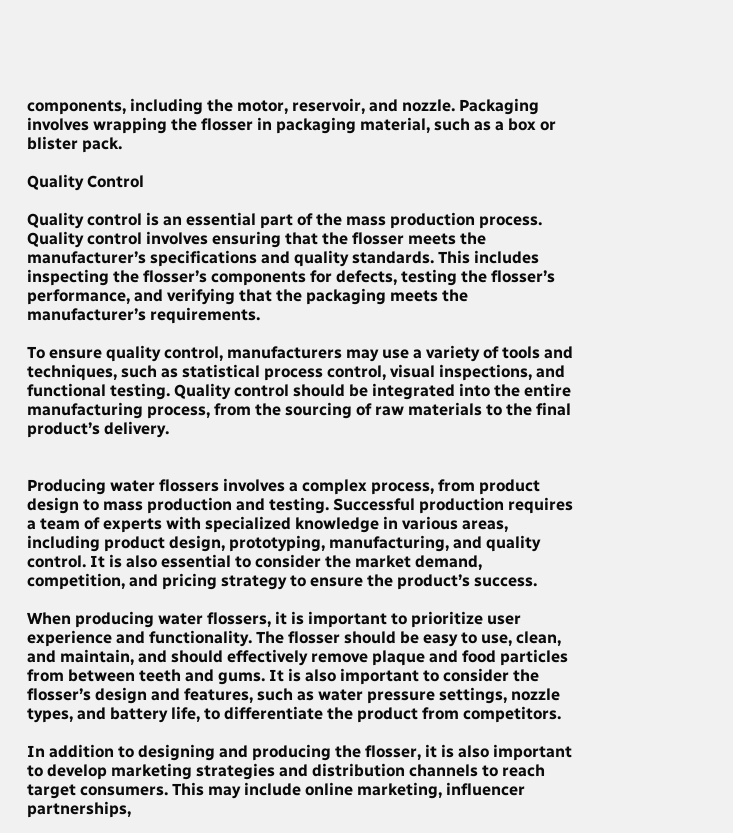components, including the motor, reservoir, and nozzle. Packaging involves wrapping the flosser in packaging material, such as a box or blister pack.

Quality Control

Quality control is an essential part of the mass production process. Quality control involves ensuring that the flosser meets the manufacturer’s specifications and quality standards. This includes inspecting the flosser’s components for defects, testing the flosser’s performance, and verifying that the packaging meets the manufacturer’s requirements.

To ensure quality control, manufacturers may use a variety of tools and techniques, such as statistical process control, visual inspections, and functional testing. Quality control should be integrated into the entire manufacturing process, from the sourcing of raw materials to the final product’s delivery.


Producing water flossers involves a complex process, from product design to mass production and testing. Successful production requires a team of experts with specialized knowledge in various areas, including product design, prototyping, manufacturing, and quality control. It is also essential to consider the market demand, competition, and pricing strategy to ensure the product’s success.

When producing water flossers, it is important to prioritize user experience and functionality. The flosser should be easy to use, clean, and maintain, and should effectively remove plaque and food particles from between teeth and gums. It is also important to consider the flosser’s design and features, such as water pressure settings, nozzle types, and battery life, to differentiate the product from competitors.

In addition to designing and producing the flosser, it is also important to develop marketing strategies and distribution channels to reach target consumers. This may include online marketing, influencer partnerships,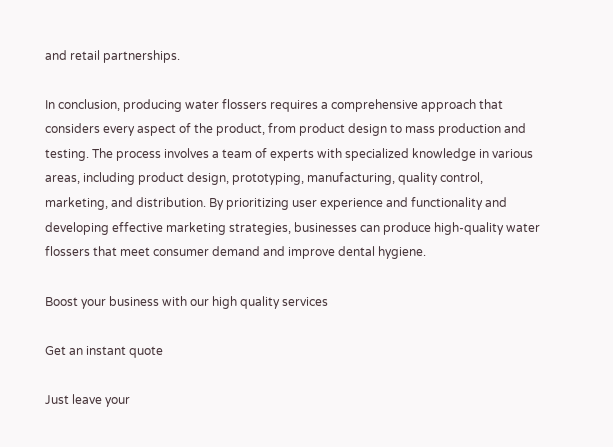and retail partnerships.

In conclusion, producing water flossers requires a comprehensive approach that considers every aspect of the product, from product design to mass production and testing. The process involves a team of experts with specialized knowledge in various areas, including product design, prototyping, manufacturing, quality control, marketing, and distribution. By prioritizing user experience and functionality and developing effective marketing strategies, businesses can produce high-quality water flossers that meet consumer demand and improve dental hygiene.

Boost your business with our high quality services

Get an instant quote

Just leave your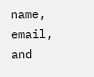name, email, and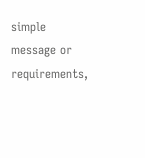simple message or requirements,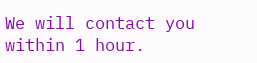We will contact you within 1 hour.